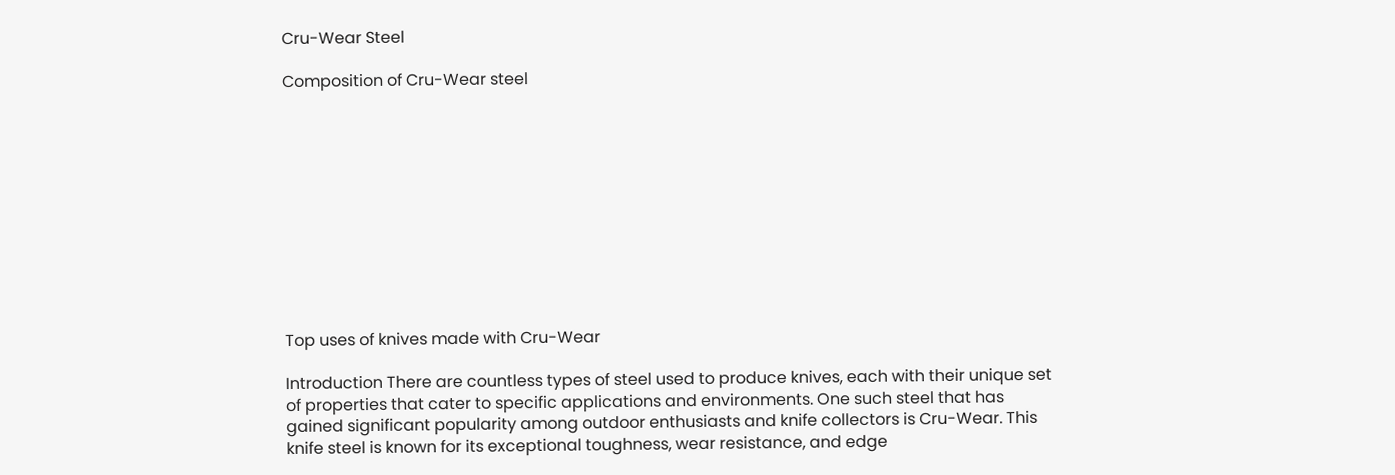Cru-Wear Steel

Composition of Cru-Wear steel











Top uses of knives made with Cru-Wear

Introduction There are countless types of steel used to produce knives, each with their unique set of properties that cater to specific applications and environments. One such steel that has gained significant popularity among outdoor enthusiasts and knife collectors is Cru-Wear. This knife steel is known for its exceptional toughness, wear resistance, and edge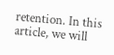retention. In this article, we will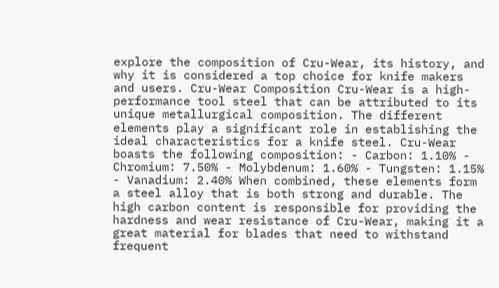explore the composition of Cru-Wear, its history, and why it is considered a top choice for knife makers and users. Cru-Wear Composition Cru-Wear is a high-performance tool steel that can be attributed to its unique metallurgical composition. The different elements play a significant role in establishing the ideal characteristics for a knife steel. Cru-Wear boasts the following composition: - Carbon: 1.10% - Chromium: 7.50% - Molybdenum: 1.60% - Tungsten: 1.15% - Vanadium: 2.40% When combined, these elements form a steel alloy that is both strong and durable. The high carbon content is responsible for providing the hardness and wear resistance of Cru-Wear, making it a great material for blades that need to withstand frequent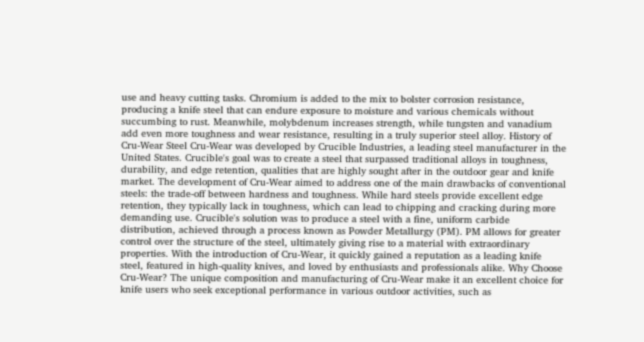use and heavy cutting tasks. Chromium is added to the mix to bolster corrosion resistance, producing a knife steel that can endure exposure to moisture and various chemicals without succumbing to rust. Meanwhile, molybdenum increases strength, while tungsten and vanadium add even more toughness and wear resistance, resulting in a truly superior steel alloy. History of Cru-Wear Steel Cru-Wear was developed by Crucible Industries, a leading steel manufacturer in the United States. Crucible's goal was to create a steel that surpassed traditional alloys in toughness, durability, and edge retention, qualities that are highly sought after in the outdoor gear and knife market. The development of Cru-Wear aimed to address one of the main drawbacks of conventional steels: the trade-off between hardness and toughness. While hard steels provide excellent edge retention, they typically lack in toughness, which can lead to chipping and cracking during more demanding use. Crucible's solution was to produce a steel with a fine, uniform carbide distribution, achieved through a process known as Powder Metallurgy (PM). PM allows for greater control over the structure of the steel, ultimately giving rise to a material with extraordinary properties. With the introduction of Cru-Wear, it quickly gained a reputation as a leading knife steel, featured in high-quality knives, and loved by enthusiasts and professionals alike. Why Choose Cru-Wear? The unique composition and manufacturing of Cru-Wear make it an excellent choice for knife users who seek exceptional performance in various outdoor activities, such as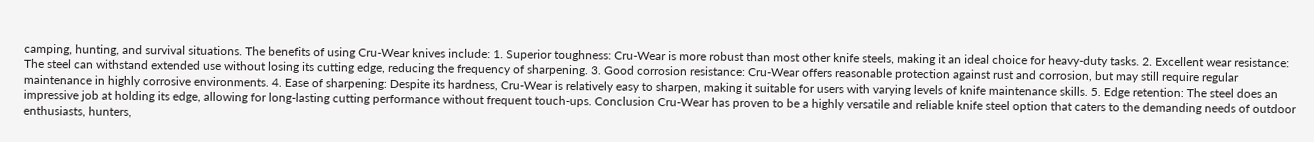camping, hunting, and survival situations. The benefits of using Cru-Wear knives include: 1. Superior toughness: Cru-Wear is more robust than most other knife steels, making it an ideal choice for heavy-duty tasks. 2. Excellent wear resistance: The steel can withstand extended use without losing its cutting edge, reducing the frequency of sharpening. 3. Good corrosion resistance: Cru-Wear offers reasonable protection against rust and corrosion, but may still require regular maintenance in highly corrosive environments. 4. Ease of sharpening: Despite its hardness, Cru-Wear is relatively easy to sharpen, making it suitable for users with varying levels of knife maintenance skills. 5. Edge retention: The steel does an impressive job at holding its edge, allowing for long-lasting cutting performance without frequent touch-ups. Conclusion Cru-Wear has proven to be a highly versatile and reliable knife steel option that caters to the demanding needs of outdoor enthusiasts, hunters,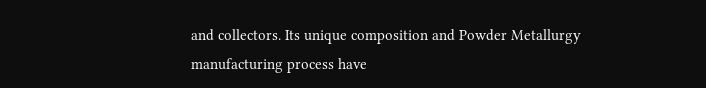and collectors. Its unique composition and Powder Metallurgy manufacturing process have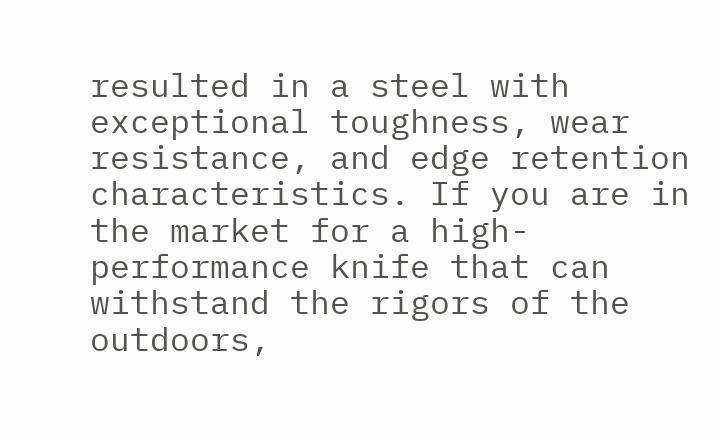resulted in a steel with exceptional toughness, wear resistance, and edge retention characteristics. If you are in the market for a high-performance knife that can withstand the rigors of the outdoors,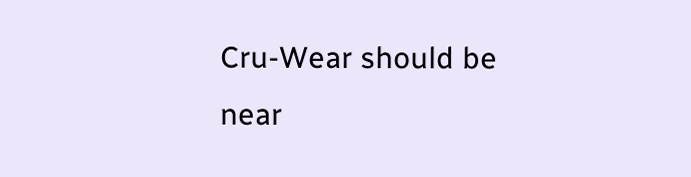Cru-Wear should be near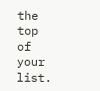the top of your list.